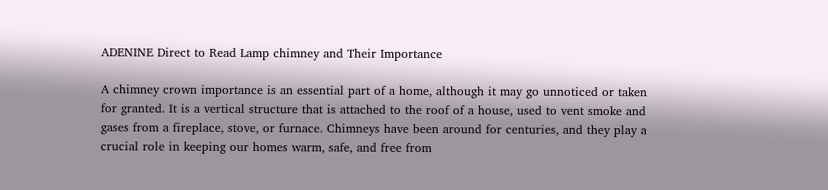ADENINE Direct to Read Lamp chimney and Their Importance

A chimney crown importance is an essential part of a home, although it may go unnoticed or taken for granted. It is a vertical structure that is attached to the roof of a house, used to vent smoke and gases from a fireplace, stove, or furnace. Chimneys have been around for centuries, and they play a crucial role in keeping our homes warm, safe, and free from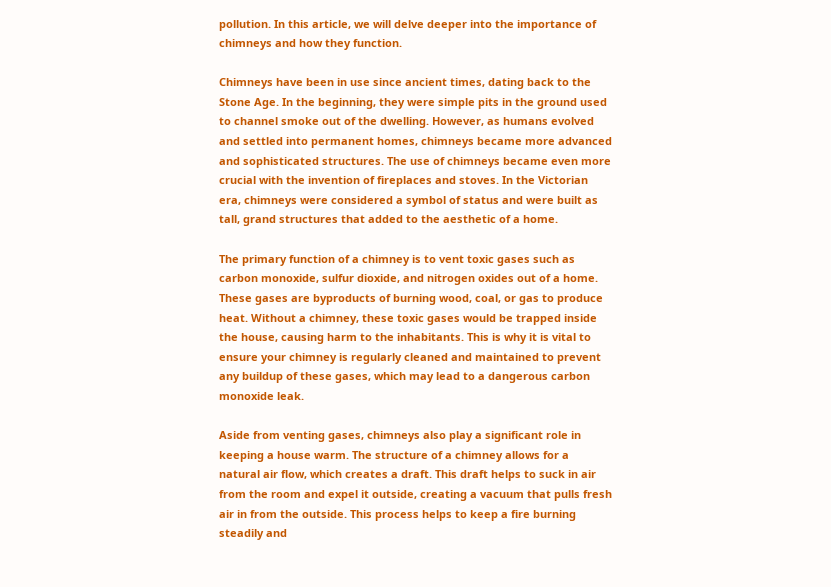pollution. In this article, we will delve deeper into the importance of chimneys and how they function.

Chimneys have been in use since ancient times, dating back to the Stone Age. In the beginning, they were simple pits in the ground used to channel smoke out of the dwelling. However, as humans evolved and settled into permanent homes, chimneys became more advanced and sophisticated structures. The use of chimneys became even more crucial with the invention of fireplaces and stoves. In the Victorian era, chimneys were considered a symbol of status and were built as tall, grand structures that added to the aesthetic of a home.

The primary function of a chimney is to vent toxic gases such as carbon monoxide, sulfur dioxide, and nitrogen oxides out of a home. These gases are byproducts of burning wood, coal, or gas to produce heat. Without a chimney, these toxic gases would be trapped inside the house, causing harm to the inhabitants. This is why it is vital to ensure your chimney is regularly cleaned and maintained to prevent any buildup of these gases, which may lead to a dangerous carbon monoxide leak.

Aside from venting gases, chimneys also play a significant role in keeping a house warm. The structure of a chimney allows for a natural air flow, which creates a draft. This draft helps to suck in air from the room and expel it outside, creating a vacuum that pulls fresh air in from the outside. This process helps to keep a fire burning steadily and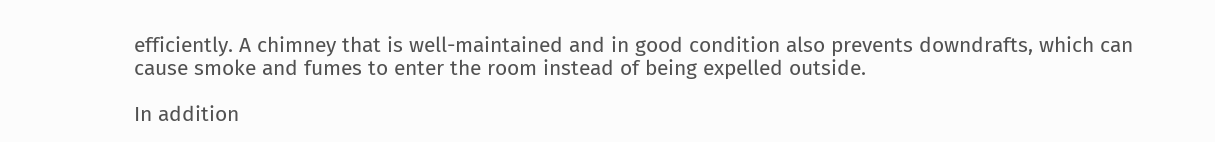efficiently. A chimney that is well-maintained and in good condition also prevents downdrafts, which can cause smoke and fumes to enter the room instead of being expelled outside.

In addition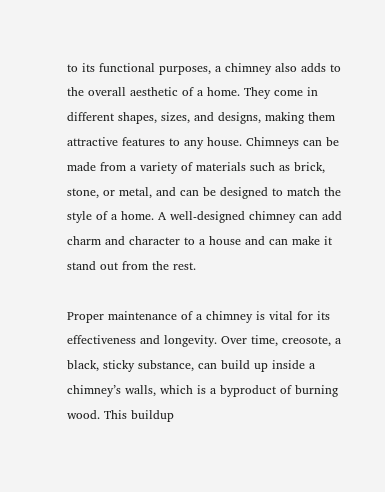to its functional purposes, a chimney also adds to the overall aesthetic of a home. They come in different shapes, sizes, and designs, making them attractive features to any house. Chimneys can be made from a variety of materials such as brick, stone, or metal, and can be designed to match the style of a home. A well-designed chimney can add charm and character to a house and can make it stand out from the rest.

Proper maintenance of a chimney is vital for its effectiveness and longevity. Over time, creosote, a black, sticky substance, can build up inside a chimney’s walls, which is a byproduct of burning wood. This buildup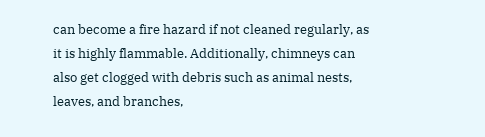can become a fire hazard if not cleaned regularly, as it is highly flammable. Additionally, chimneys can also get clogged with debris such as animal nests, leaves, and branches,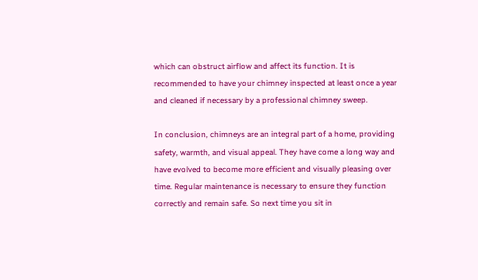which can obstruct airflow and affect its function. It is recommended to have your chimney inspected at least once a year and cleaned if necessary by a professional chimney sweep.

In conclusion, chimneys are an integral part of a home, providing safety, warmth, and visual appeal. They have come a long way and have evolved to become more efficient and visually pleasing over time. Regular maintenance is necessary to ensure they function correctly and remain safe. So next time you sit in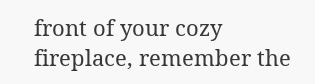front of your cozy fireplace, remember the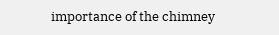importance of the chimney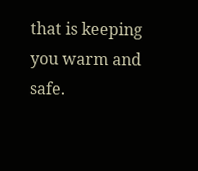that is keeping you warm and safe.